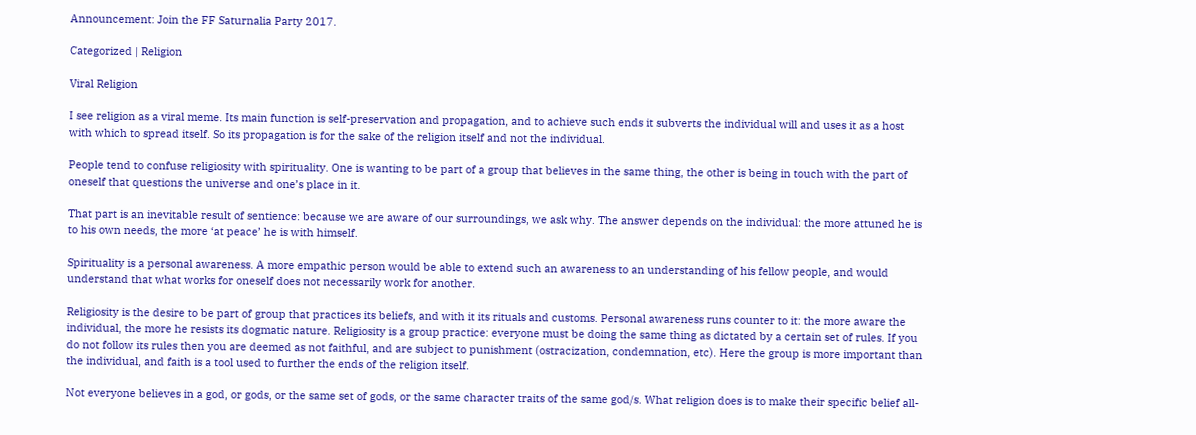Announcement: Join the FF Saturnalia Party 2017.

Categorized | Religion

Viral Religion

I see religion as a viral meme. Its main function is self-preservation and propagation, and to achieve such ends it subverts the individual will and uses it as a host with which to spread itself. So its propagation is for the sake of the religion itself and not the individual.

People tend to confuse religiosity with spirituality. One is wanting to be part of a group that believes in the same thing, the other is being in touch with the part of oneself that questions the universe and one’s place in it.

That part is an inevitable result of sentience: because we are aware of our surroundings, we ask why. The answer depends on the individual: the more attuned he is to his own needs, the more ‘at peace’ he is with himself.

Spirituality is a personal awareness. A more empathic person would be able to extend such an awareness to an understanding of his fellow people, and would understand that what works for oneself does not necessarily work for another.

Religiosity is the desire to be part of group that practices its beliefs, and with it its rituals and customs. Personal awareness runs counter to it: the more aware the individual, the more he resists its dogmatic nature. Religiosity is a group practice: everyone must be doing the same thing as dictated by a certain set of rules. If you do not follow its rules then you are deemed as not faithful, and are subject to punishment (ostracization, condemnation, etc). Here the group is more important than the individual, and faith is a tool used to further the ends of the religion itself.

Not everyone believes in a god, or gods, or the same set of gods, or the same character traits of the same god/s. What religion does is to make their specific belief all-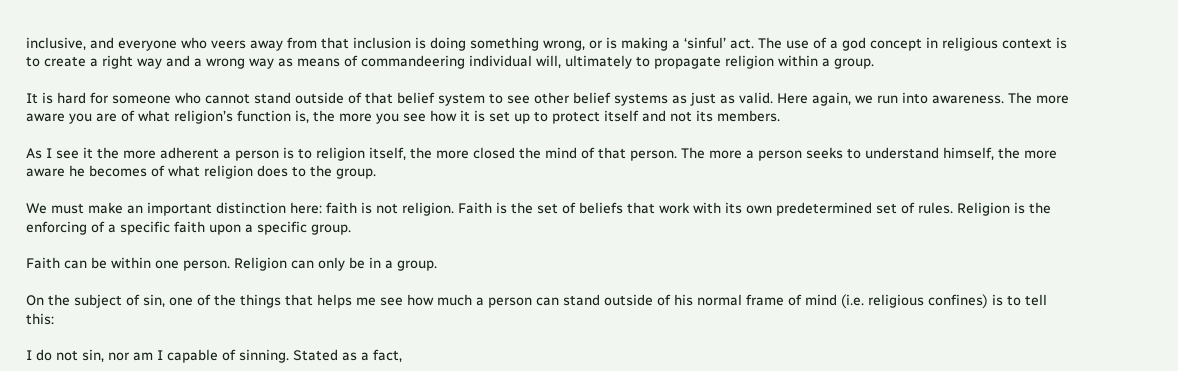inclusive, and everyone who veers away from that inclusion is doing something wrong, or is making a ‘sinful’ act. The use of a god concept in religious context is to create a right way and a wrong way as means of commandeering individual will, ultimately to propagate religion within a group.

It is hard for someone who cannot stand outside of that belief system to see other belief systems as just as valid. Here again, we run into awareness. The more aware you are of what religion’s function is, the more you see how it is set up to protect itself and not its members.

As I see it the more adherent a person is to religion itself, the more closed the mind of that person. The more a person seeks to understand himself, the more aware he becomes of what religion does to the group.

We must make an important distinction here: faith is not religion. Faith is the set of beliefs that work with its own predetermined set of rules. Religion is the enforcing of a specific faith upon a specific group.

Faith can be within one person. Religion can only be in a group.

On the subject of sin, one of the things that helps me see how much a person can stand outside of his normal frame of mind (i.e. religious confines) is to tell this:

I do not sin, nor am I capable of sinning. Stated as a fact,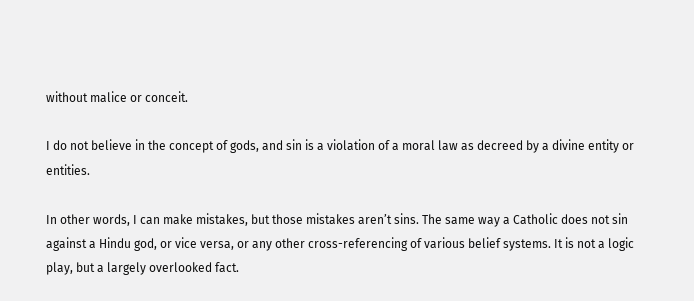without malice or conceit.

I do not believe in the concept of gods, and sin is a violation of a moral law as decreed by a divine entity or entities.

In other words, I can make mistakes, but those mistakes aren’t sins. The same way a Catholic does not sin against a Hindu god, or vice versa, or any other cross-referencing of various belief systems. It is not a logic play, but a largely overlooked fact.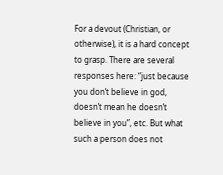For a devout (Christian, or otherwise), it is a hard concept to grasp. There are several responses here: “just because you don’t believe in god, doesn’t mean he doesn’t believe in you”, etc. But what such a person does not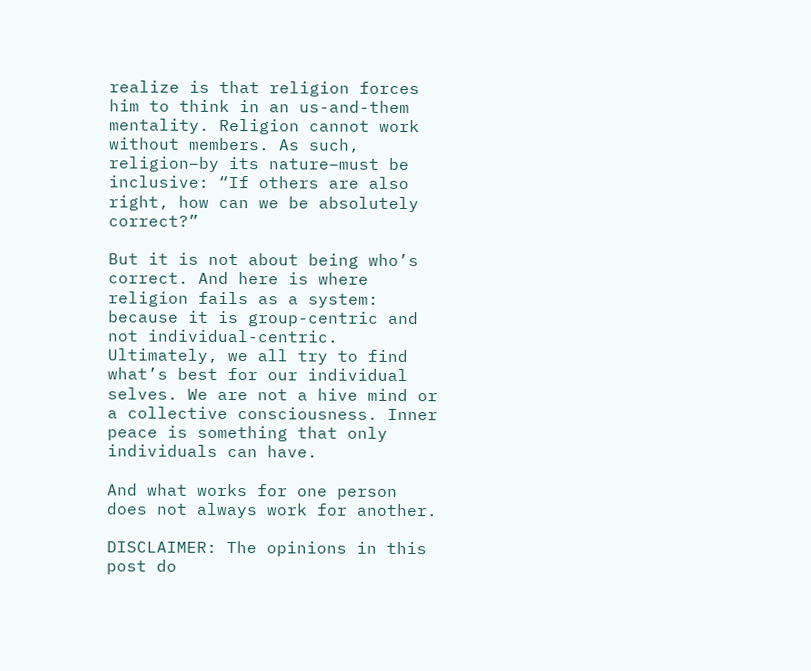realize is that religion forces him to think in an us-and-them mentality. Religion cannot work without members. As such, religion–by its nature–must be inclusive: “If others are also right, how can we be absolutely correct?”

But it is not about being who’s correct. And here is where religion fails as a system: because it is group-centric and not individual-centric. Ultimately, we all try to find what’s best for our individual selves. We are not a hive mind or a collective consciousness. Inner peace is something that only individuals can have.

And what works for one person does not always work for another.

DISCLAIMER: The opinions in this post do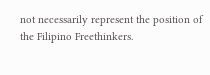not necessarily represent the position of the Filipino Freethinkers.